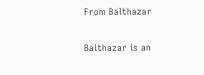From Balthazar

Balthazar is an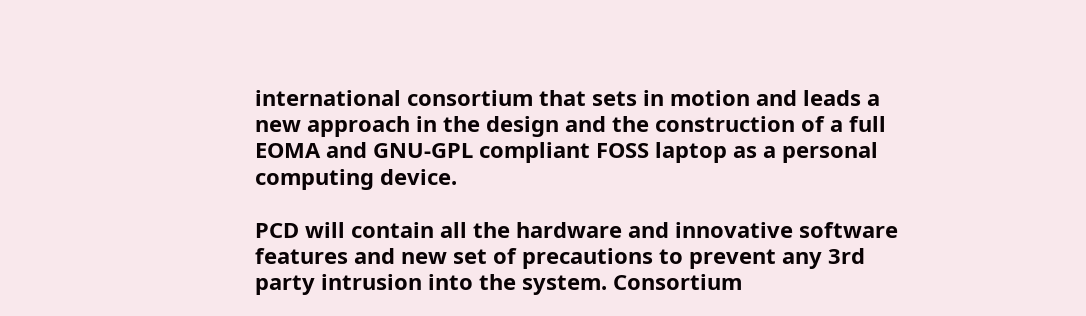international consortium that sets in motion and leads a new approach in the design and the construction of a full EOMA and GNU-GPL compliant FOSS laptop as a personal computing device.

PCD will contain all the hardware and innovative software features and new set of precautions to prevent any 3rd party intrusion into the system. Consortium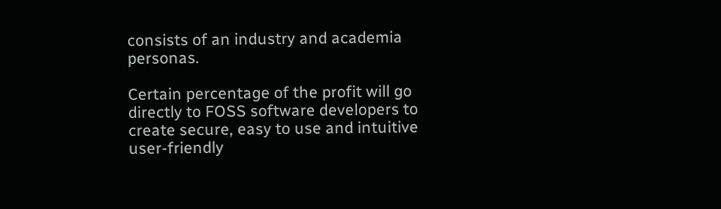consists of an industry and academia personas.

Certain percentage of the profit will go directly to FOSS software developers to create secure, easy to use and intuitive user-friendly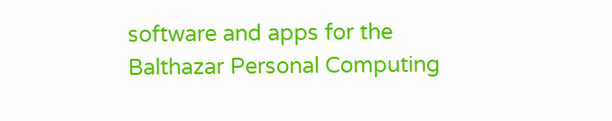software and apps for the Balthazar Personal Computing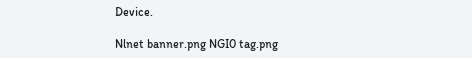Device.

Nlnet banner.png NGI0 tag.png